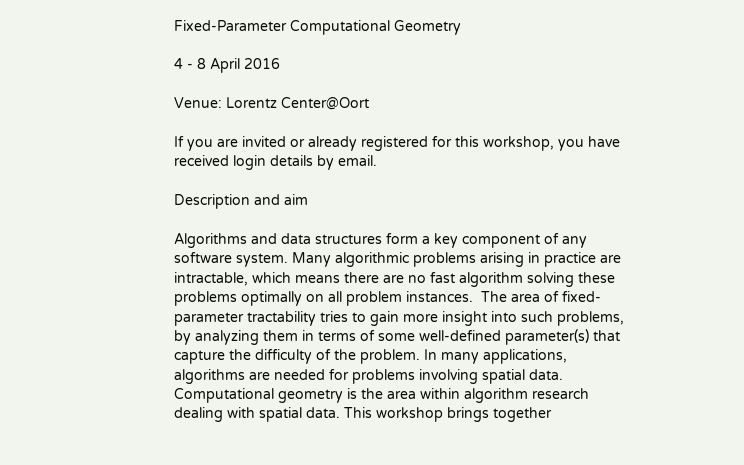Fixed-Parameter Computational Geometry

4 - 8 April 2016

Venue: Lorentz Center@Oort

If you are invited or already registered for this workshop, you have received login details by email.

Description and aim

Algorithms and data structures form a key component of any software system. Many algorithmic problems arising in practice are intractable, which means there are no fast algorithm solving these problems optimally on all problem instances.  The area of fixed-parameter tractability tries to gain more insight into such problems, by analyzing them in terms of some well-defined parameter(s) that capture the difficulty of the problem. In many applications, algorithms are needed for problems involving spatial data. Computational geometry is the area within algorithm research dealing with spatial data. This workshop brings together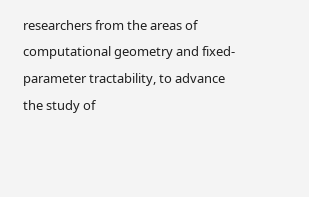researchers from the areas of computational geometry and fixed-parameter tractability, to advance the study of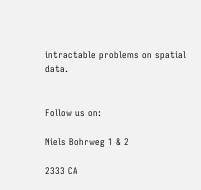intractable problems on spatial data.


Follow us on:

Niels Bohrweg 1 & 2

2333 CA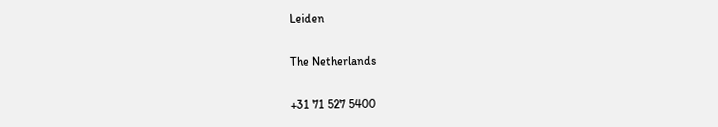Leiden

The Netherlands

+31 71 527 5400